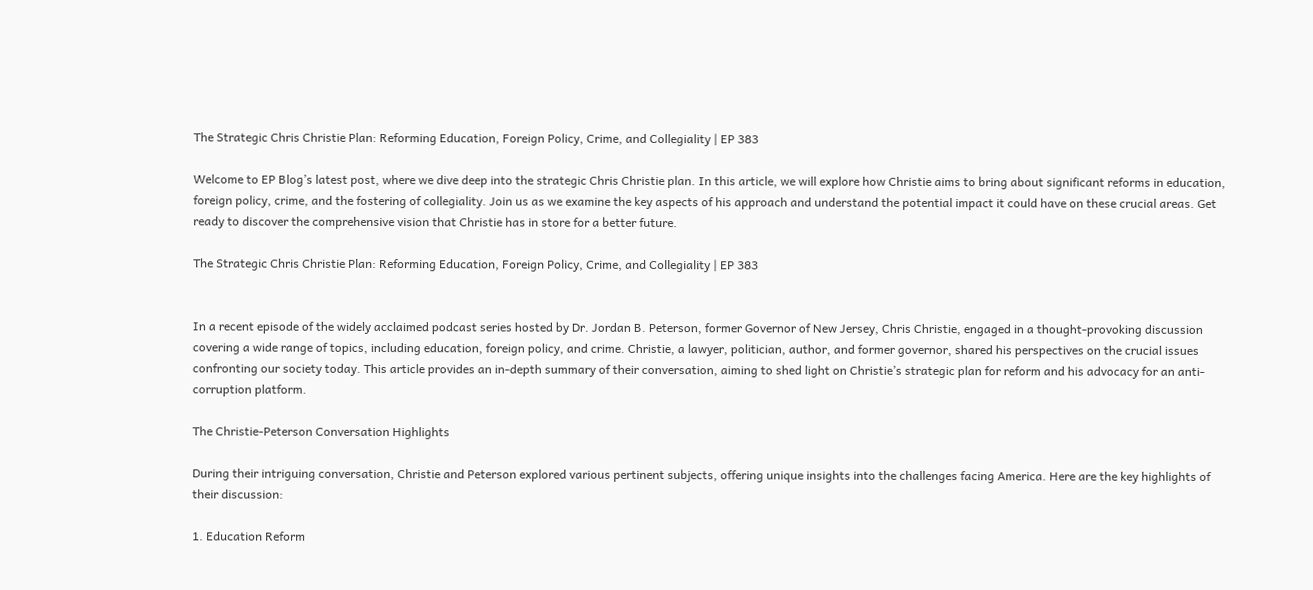The Strategic Chris Christie Plan: Reforming Education, Foreign Policy, Crime, and Collegiality | EP 383

Welcome to EP Blog’s latest post, where we dive deep into the strategic Chris Christie plan. In this article, we will explore how Christie aims to bring about significant reforms in education, foreign policy, crime, and the fostering of collegiality. Join us as we examine the key aspects of his approach and understand the potential impact it could have on these crucial areas. Get ready to discover the comprehensive vision that Christie has in store for a better future.

The Strategic Chris Christie Plan: Reforming Education, Foreign Policy, Crime, and Collegiality | EP 383


In a recent episode of the widely acclaimed podcast series hosted by Dr. Jordan B. Peterson, former Governor of New Jersey, Chris Christie, engaged in a thought-provoking discussion covering a wide range of topics, including education, foreign policy, and crime. Christie, a lawyer, politician, author, and former governor, shared his perspectives on the crucial issues confronting our society today. This article provides an in-depth summary of their conversation, aiming to shed light on Christie’s strategic plan for reform and his advocacy for an anti-corruption platform.

The Christie-Peterson Conversation Highlights

During their intriguing conversation, Christie and Peterson explored various pertinent subjects, offering unique insights into the challenges facing America. Here are the key highlights of their discussion:

1. Education Reform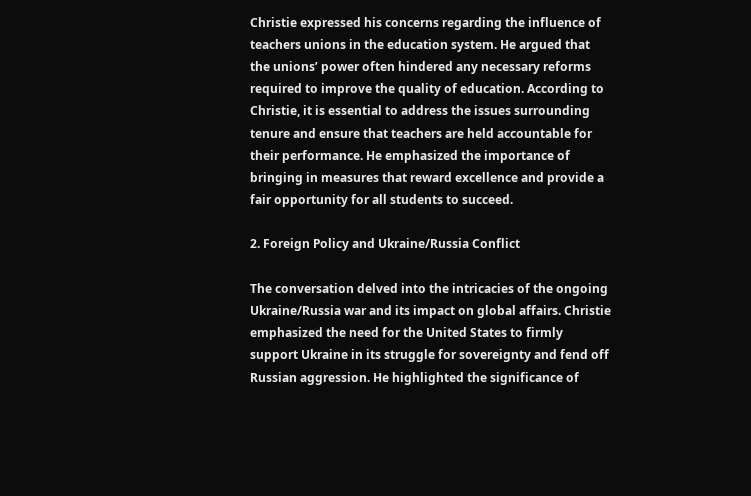Christie expressed his concerns regarding the influence of teachers unions in the education system. He argued that the unions’ power often hindered any necessary reforms required to improve the quality of education. According to Christie, it is essential to address the issues surrounding tenure and ensure that teachers are held accountable for their performance. He emphasized the importance of bringing in measures that reward excellence and provide a fair opportunity for all students to succeed.

2. Foreign Policy and Ukraine/Russia Conflict

The conversation delved into the intricacies of the ongoing Ukraine/Russia war and its impact on global affairs. Christie emphasized the need for the United States to firmly support Ukraine in its struggle for sovereignty and fend off Russian aggression. He highlighted the significance of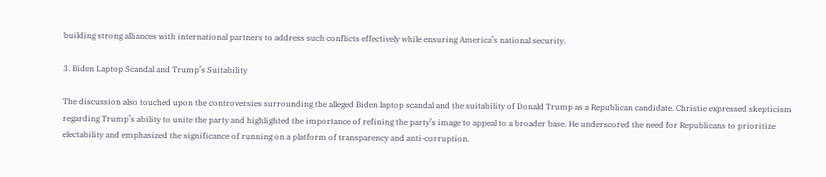building strong alliances with international partners to address such conflicts effectively while ensuring America’s national security.

3. Biden Laptop Scandal and Trump’s Suitability

The discussion also touched upon the controversies surrounding the alleged Biden laptop scandal and the suitability of Donald Trump as a Republican candidate. Christie expressed skepticism regarding Trump’s ability to unite the party and highlighted the importance of refining the party’s image to appeal to a broader base. He underscored the need for Republicans to prioritize electability and emphasized the significance of running on a platform of transparency and anti-corruption.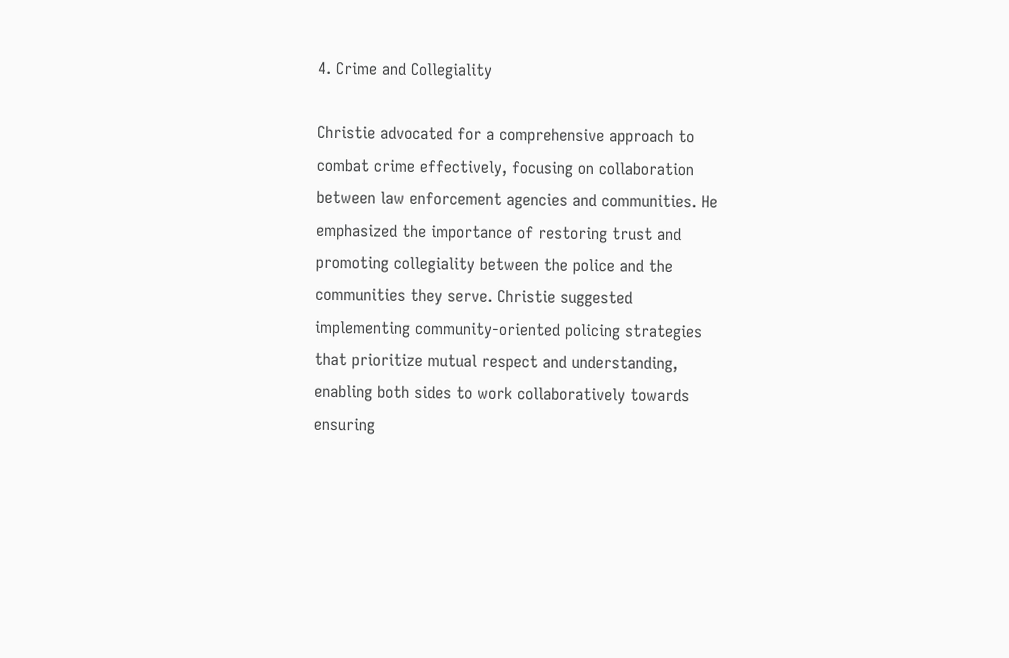4. Crime and Collegiality

Christie advocated for a comprehensive approach to combat crime effectively, focusing on collaboration between law enforcement agencies and communities. He emphasized the importance of restoring trust and promoting collegiality between the police and the communities they serve. Christie suggested implementing community-oriented policing strategies that prioritize mutual respect and understanding, enabling both sides to work collaboratively towards ensuring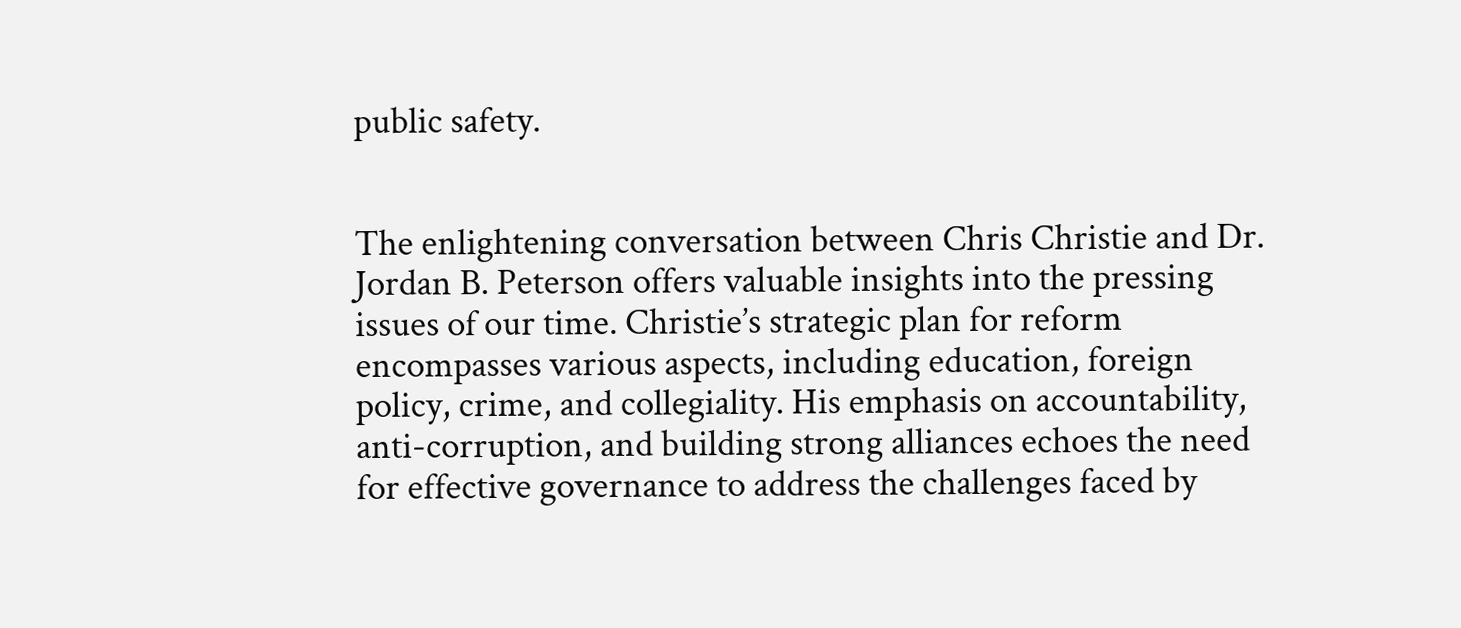public safety.


The enlightening conversation between Chris Christie and Dr. Jordan B. Peterson offers valuable insights into the pressing issues of our time. Christie’s strategic plan for reform encompasses various aspects, including education, foreign policy, crime, and collegiality. His emphasis on accountability, anti-corruption, and building strong alliances echoes the need for effective governance to address the challenges faced by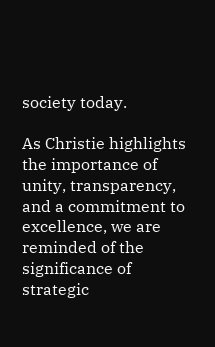society today.

As Christie highlights the importance of unity, transparency, and a commitment to excellence, we are reminded of the significance of strategic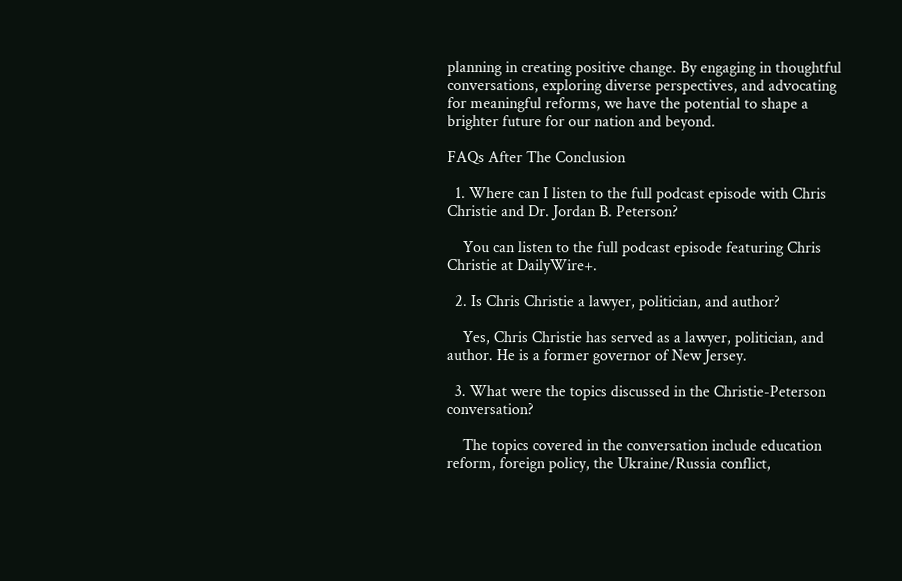planning in creating positive change. By engaging in thoughtful conversations, exploring diverse perspectives, and advocating for meaningful reforms, we have the potential to shape a brighter future for our nation and beyond.

FAQs After The Conclusion

  1. Where can I listen to the full podcast episode with Chris Christie and Dr. Jordan B. Peterson?

    You can listen to the full podcast episode featuring Chris Christie at DailyWire+.

  2. Is Chris Christie a lawyer, politician, and author?

    Yes, Chris Christie has served as a lawyer, politician, and author. He is a former governor of New Jersey.

  3. What were the topics discussed in the Christie-Peterson conversation?

    The topics covered in the conversation include education reform, foreign policy, the Ukraine/Russia conflict,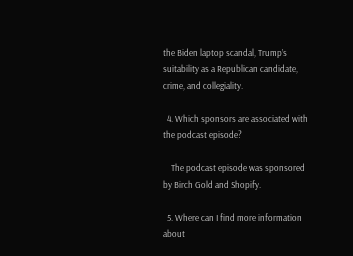the Biden laptop scandal, Trump’s suitability as a Republican candidate, crime, and collegiality.

  4. Which sponsors are associated with the podcast episode?

    The podcast episode was sponsored by Birch Gold and Shopify.

  5. Where can I find more information about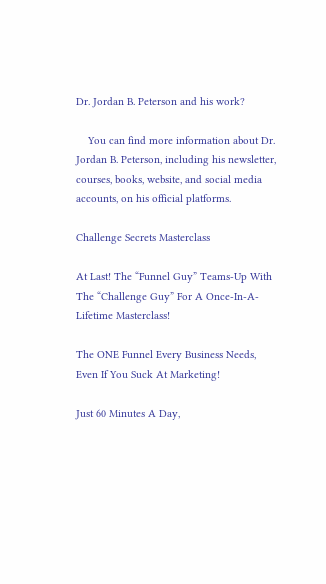Dr. Jordan B. Peterson and his work?

    You can find more information about Dr. Jordan B. Peterson, including his newsletter, courses, books, website, and social media accounts, on his official platforms.

Challenge Secrets Masterclass

At Last! The “Funnel Guy” Teams-Up With The “Challenge Guy” For A Once-In-A-Lifetime Masterclass!

The ONE Funnel Every Business Needs, Even If You Suck At Marketing!

Just 60 Minutes A Day,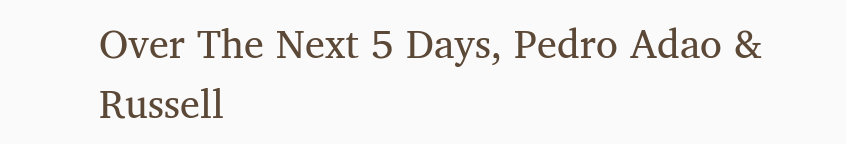Over The Next 5 Days, Pedro Adao & Russell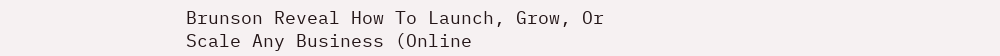Brunson Reveal How To Launch, Grow, Or Scale Any Business (Online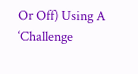Or Off) Using A ‘Challenge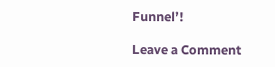Funnel’!

Leave a Comment